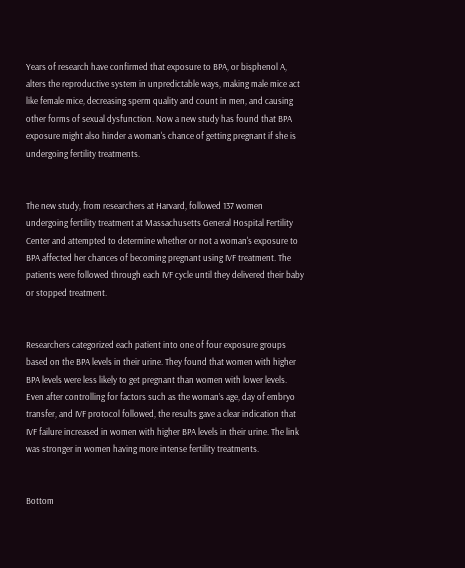Years of research have confirmed that exposure to BPA, or bisphenol A, alters the reproductive system in unpredictable ways, making male mice act like female mice, decreasing sperm quality and count in men, and causing other forms of sexual dysfunction. Now a new study has found that BPA exposure might also hinder a woman's chance of getting pregnant if she is undergoing fertility treatments.


The new study, from researchers at Harvard, followed 137 women undergoing fertility treatment at Massachusetts General Hospital Fertility Center and attempted to determine whether or not a woman's exposure to BPA affected her chances of becoming pregnant using IVF treatment. The patients were followed through each IVF cycle until they delivered their baby or stopped treatment.


Researchers categorized each patient into one of four exposure groups based on the BPA levels in their urine. They found that women with higher BPA levels were less likely to get pregnant than women with lower levels. Even after controlling for factors such as the woman’s age, day of embryo transfer, and IVF protocol followed, the results gave a clear indication that IVF failure increased in women with higher BPA levels in their urine. The link was stronger in women having more intense fertility treatments.


Bottom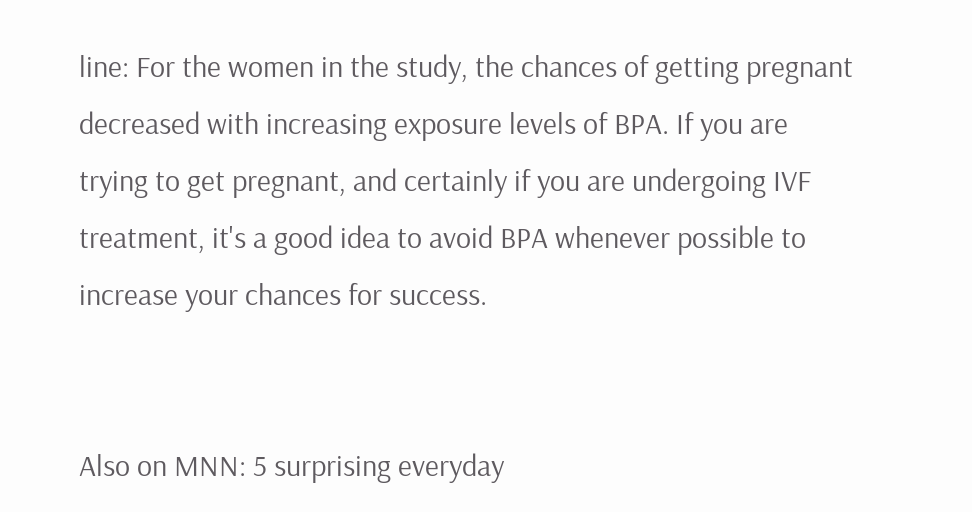line: For the women in the study, the chances of getting pregnant decreased with increasing exposure levels of BPA. If you are trying to get pregnant, and certainly if you are undergoing IVF treatment, it's a good idea to avoid BPA whenever possible to increase your chances for success.


Also on MNN: 5 surprising everyday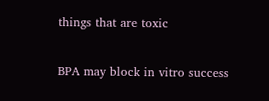things that are toxic


BPA may block in vitro success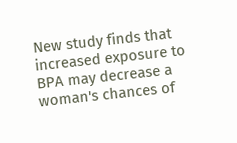New study finds that increased exposure to BPA may decrease a woman's chances of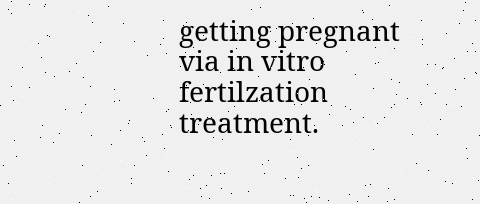getting pregnant via in vitro fertilzation treatment.